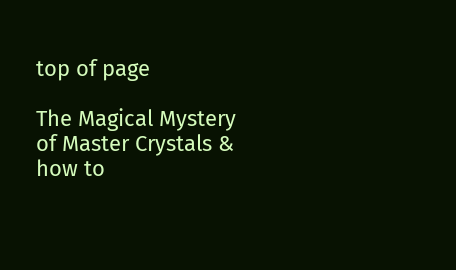top of page

The Magical Mystery of Master Crystals & how to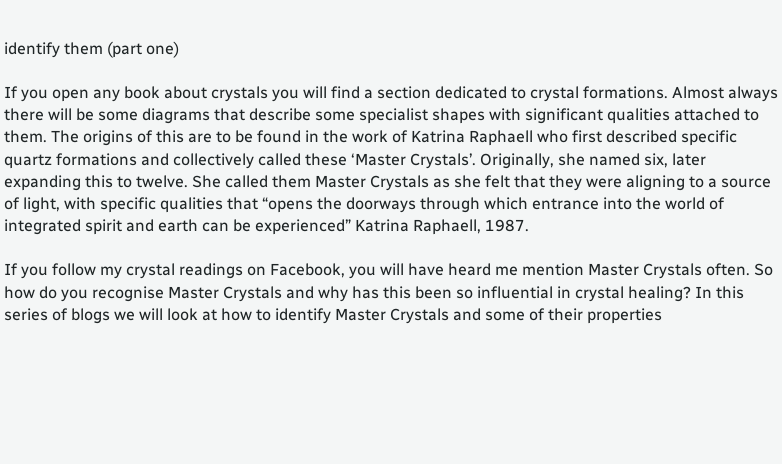identify them (part one)

If you open any book about crystals you will find a section dedicated to crystal formations. Almost always there will be some diagrams that describe some specialist shapes with significant qualities attached to them. The origins of this are to be found in the work of Katrina Raphaell who first described specific quartz formations and collectively called these ‘Master Crystals’. Originally, she named six, later expanding this to twelve. She called them Master Crystals as she felt that they were aligning to a source of light, with specific qualities that “opens the doorways through which entrance into the world of integrated spirit and earth can be experienced” Katrina Raphaell, 1987.

If you follow my crystal readings on Facebook, you will have heard me mention Master Crystals often. So how do you recognise Master Crystals and why has this been so influential in crystal healing? In this series of blogs we will look at how to identify Master Crystals and some of their properties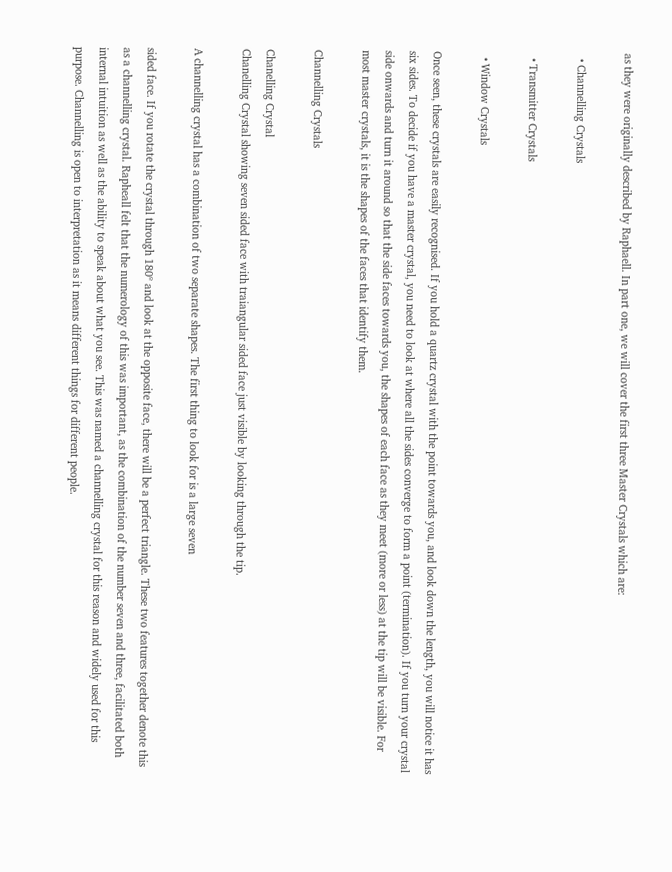as they were originally described by Raphaell. In part one, we will cover the first three Master Crystals which are:

  • Channelling Crystals

  • Transmitter Crystals

  • Window Crystals

Once seen, these crystals are easily recognised. If you hold a quartz crystal with the point towards you, and look down the length, you will notice it has six sides. To decide if you have a master crystal, you need to look at where all the sides converge to form a point (termination). If you turn your crystal side onwards and turn it around so that the side faces towards you, the shapes of each face as they meet (more or less) at the tip will be visible. For most master crystals, it is the shapes of the faces that identify them.

Channelling Crystals

Chanelling Crystal
Chanelling Crystal showing seven sided face with traiangular sided face just visible by looking through the tip.

A channelling crystal has a combination of two separate shapes. The first thing to look for is a large seven

sided face. If you rotate the crystal through 180º and look at the opposite face, there will be a perfect triangle. These two features together denote this as a channelling crystal. Rapheall felt that the numerology of this was important, as the combination of the number seven and three, facilitated both internal intuition as well as the ability to speak about what you see. This was named a channelling crystal for this reason and widely used for this purpose. Channelling is open to interpretation as it means different things for different people.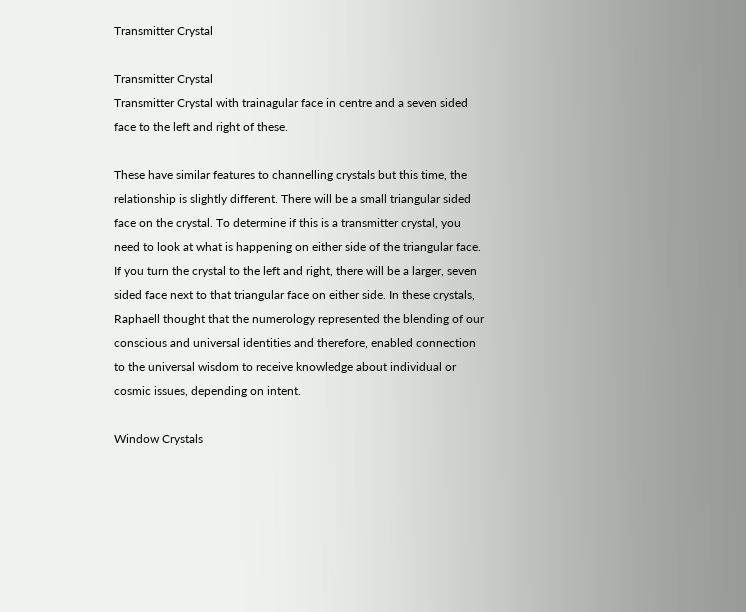Transmitter Crystal

Transmitter Crystal
Transmitter Crystal with trainagular face in centre and a seven sided face to the left and right of these.

These have similar features to channelling crystals but this time, the relationship is slightly different. There will be a small triangular sided face on the crystal. To determine if this is a transmitter crystal, you need to look at what is happening on either side of the triangular face. If you turn the crystal to the left and right, there will be a larger, seven sided face next to that triangular face on either side. In these crystals, Raphaell thought that the numerology represented the blending of our conscious and universal identities and therefore, enabled connection to the universal wisdom to receive knowledge about individual or cosmic issues, depending on intent.

Window Crystals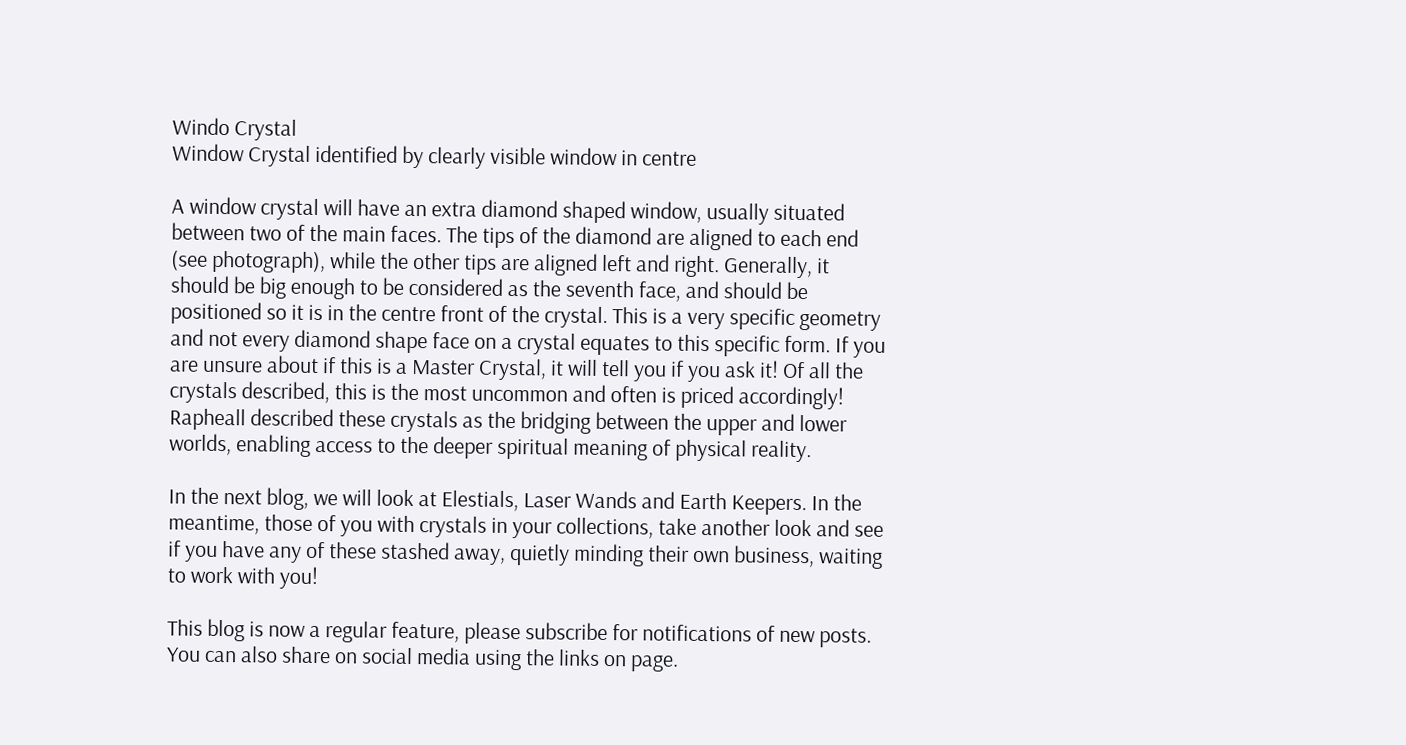Windo Crystal
Window Crystal identified by clearly visible window in centre

A window crystal will have an extra diamond shaped window, usually situated between two of the main faces. The tips of the diamond are aligned to each end (see photograph), while the other tips are aligned left and right. Generally, it should be big enough to be considered as the seventh face, and should be positioned so it is in the centre front of the crystal. This is a very specific geometry and not every diamond shape face on a crystal equates to this specific form. If you are unsure about if this is a Master Crystal, it will tell you if you ask it! Of all the crystals described, this is the most uncommon and often is priced accordingly! Rapheall described these crystals as the bridging between the upper and lower worlds, enabling access to the deeper spiritual meaning of physical reality.

In the next blog, we will look at Elestials, Laser Wands and Earth Keepers. In the meantime, those of you with crystals in your collections, take another look and see if you have any of these stashed away, quietly minding their own business, waiting to work with you!

This blog is now a regular feature, please subscribe for notifications of new posts. You can also share on social media using the links on page.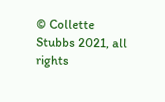© Collette Stubbs 2021, all rights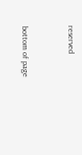reserved


bottom of page